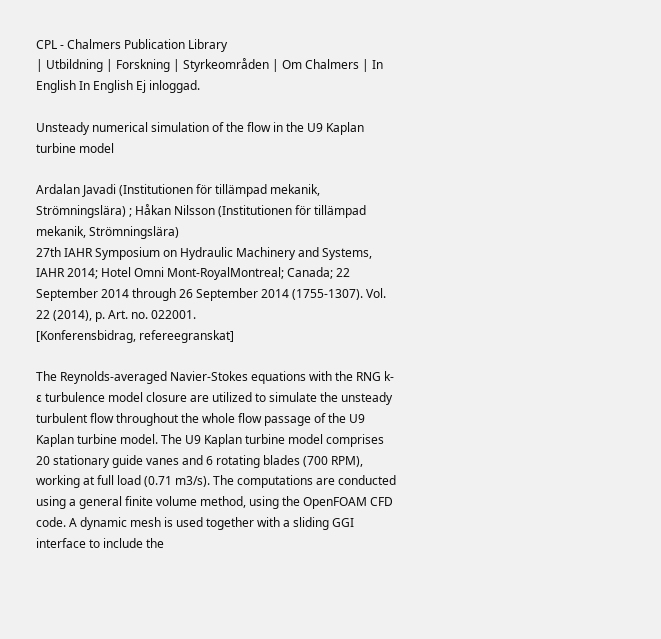CPL - Chalmers Publication Library
| Utbildning | Forskning | Styrkeområden | Om Chalmers | In English In English Ej inloggad.

Unsteady numerical simulation of the flow in the U9 Kaplan turbine model

Ardalan Javadi (Institutionen för tillämpad mekanik, Strömningslära) ; Håkan Nilsson (Institutionen för tillämpad mekanik, Strömningslära)
27th IAHR Symposium on Hydraulic Machinery and Systems, IAHR 2014; Hotel Omni Mont-RoyalMontreal; Canada; 22 September 2014 through 26 September 2014 (1755-1307). Vol. 22 (2014), p. Art. no. 022001.
[Konferensbidrag, refereegranskat]

The Reynolds-averaged Navier-Stokes equations with the RNG k-ε turbulence model closure are utilized to simulate the unsteady turbulent flow throughout the whole flow passage of the U9 Kaplan turbine model. The U9 Kaplan turbine model comprises 20 stationary guide vanes and 6 rotating blades (700 RPM), working at full load (0.71 m3/s). The computations are conducted using a general finite volume method, using the OpenFOAM CFD code. A dynamic mesh is used together with a sliding GGI interface to include the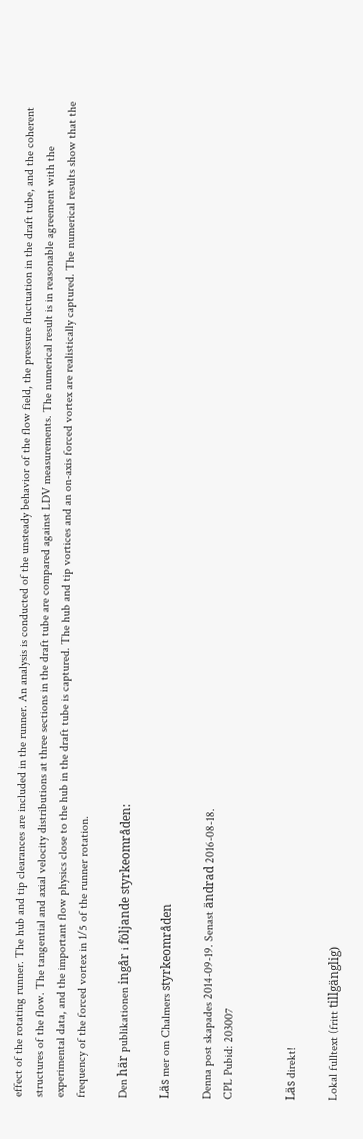effect of the rotating runner. The hub and tip clearances are included in the runner. An analysis is conducted of the unsteady behavior of the flow field, the pressure fluctuation in the draft tube, and the coherent structures of the flow. The tangential and axial velocity distributions at three sections in the draft tube are compared against LDV measurements. The numerical result is in reasonable agreement with the experimental data, and the important flow physics close to the hub in the draft tube is captured. The hub and tip vortices and an on-axis forced vortex are realistically captured. The numerical results show that the frequency of the forced vortex in 1/5 of the runner rotation.

Den här publikationen ingår i följande styrkeområden:

Läs mer om Chalmers styrkeområden

Denna post skapades 2014-09-19. Senast ändrad 2016-08-18.
CPL Pubid: 203007


Läs direkt!

Lokal fulltext (fritt tillgänglig)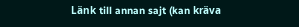Länk till annan sajt (kan kräva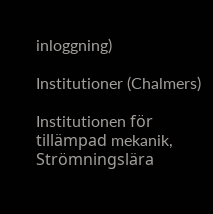inloggning)

Institutioner (Chalmers)

Institutionen för tillämpad mekanik, Strömningslära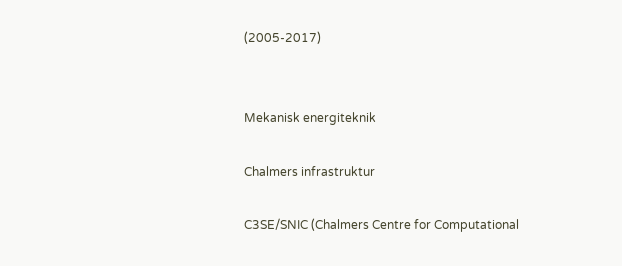(2005-2017)


Mekanisk energiteknik

Chalmers infrastruktur

C3SE/SNIC (Chalmers Centre for Computational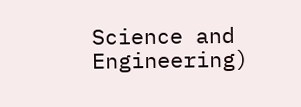Science and Engineering)